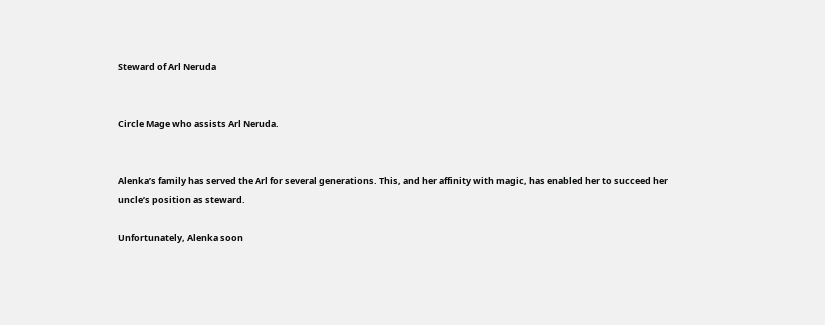Steward of Arl Neruda


Circle Mage who assists Arl Neruda.


Alenka’s family has served the Arl for several generations. This, and her affinity with magic, has enabled her to succeed her uncle’s position as steward.

Unfortunately, Alenka soon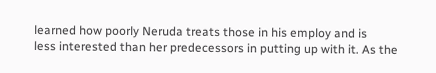learned how poorly Neruda treats those in his employ and is
less interested than her predecessors in putting up with it. As the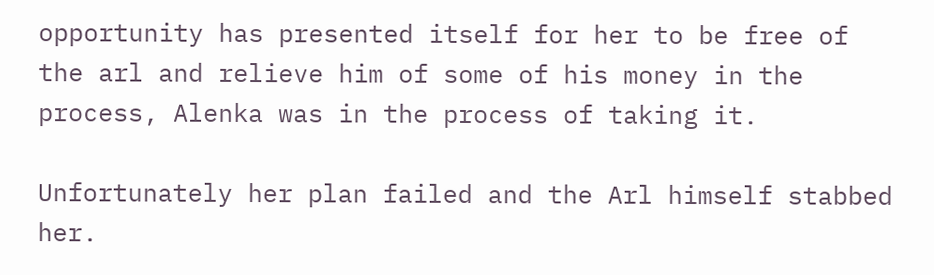opportunity has presented itself for her to be free of the arl and relieve him of some of his money in the process, Alenka was in the process of taking it.

Unfortunately her plan failed and the Arl himself stabbed her.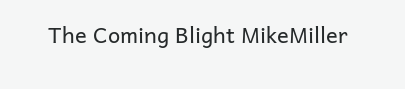The Coming Blight MikeMiller